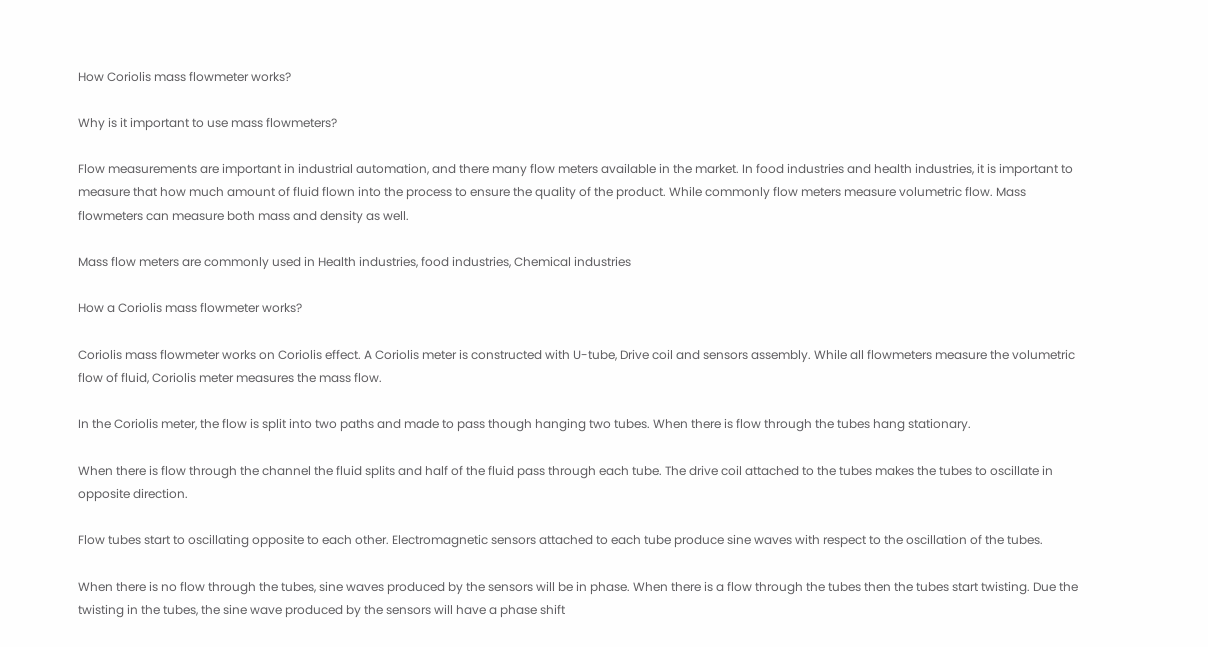How Coriolis mass flowmeter works?

Why is it important to use mass flowmeters?

Flow measurements are important in industrial automation, and there many flow meters available in the market. In food industries and health industries, it is important to measure that how much amount of fluid flown into the process to ensure the quality of the product. While commonly flow meters measure volumetric flow. Mass flowmeters can measure both mass and density as well.

Mass flow meters are commonly used in Health industries, food industries, Chemical industries

How a Coriolis mass flowmeter works?

Coriolis mass flowmeter works on Coriolis effect. A Coriolis meter is constructed with U-tube, Drive coil and sensors assembly. While all flowmeters measure the volumetric flow of fluid, Coriolis meter measures the mass flow.

In the Coriolis meter, the flow is split into two paths and made to pass though hanging two tubes. When there is flow through the tubes hang stationary.

When there is flow through the channel the fluid splits and half of the fluid pass through each tube. The drive coil attached to the tubes makes the tubes to oscillate in opposite direction.

Flow tubes start to oscillating opposite to each other. Electromagnetic sensors attached to each tube produce sine waves with respect to the oscillation of the tubes.

When there is no flow through the tubes, sine waves produced by the sensors will be in phase. When there is a flow through the tubes then the tubes start twisting. Due the twisting in the tubes, the sine wave produced by the sensors will have a phase shift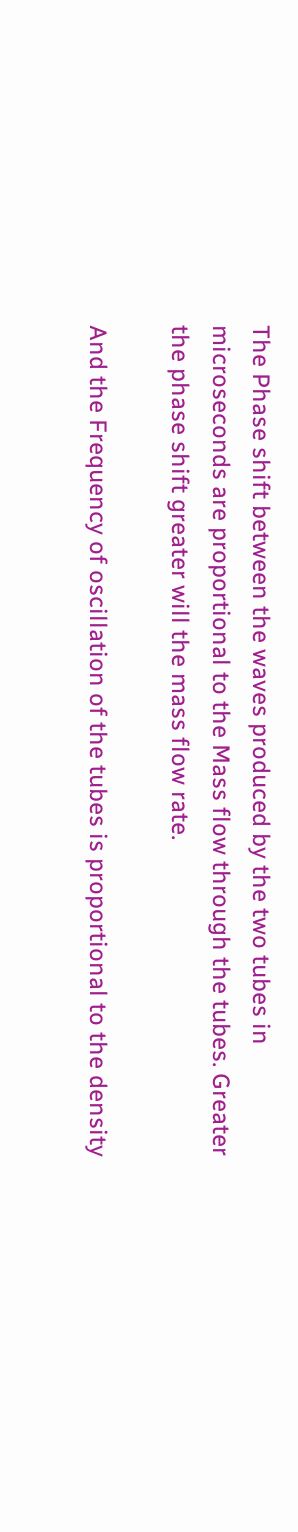The Phase shift between the waves produced by the two tubes in microseconds are proportional to the Mass flow through the tubes. Greater the phase shift greater will the mass flow rate.

And the Frequency of oscillation of the tubes is proportional to the density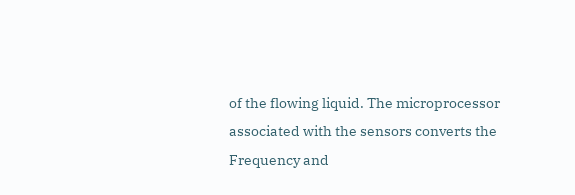of the flowing liquid. The microprocessor associated with the sensors converts the Frequency and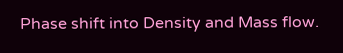Phase shift into Density and Mass flow.